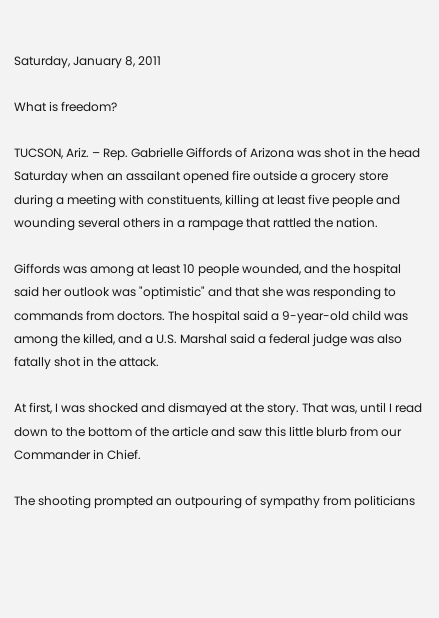Saturday, January 8, 2011

What is freedom?

TUCSON, Ariz. – Rep. Gabrielle Giffords of Arizona was shot in the head Saturday when an assailant opened fire outside a grocery store during a meeting with constituents, killing at least five people and wounding several others in a rampage that rattled the nation.

Giffords was among at least 10 people wounded, and the hospital said her outlook was "optimistic" and that she was responding to commands from doctors. The hospital said a 9-year-old child was among the killed, and a U.S. Marshal said a federal judge was also fatally shot in the attack.

At first, I was shocked and dismayed at the story. That was, until I read down to the bottom of the article and saw this little blurb from our Commander in Chief.

The shooting prompted an outpouring of sympathy from politicians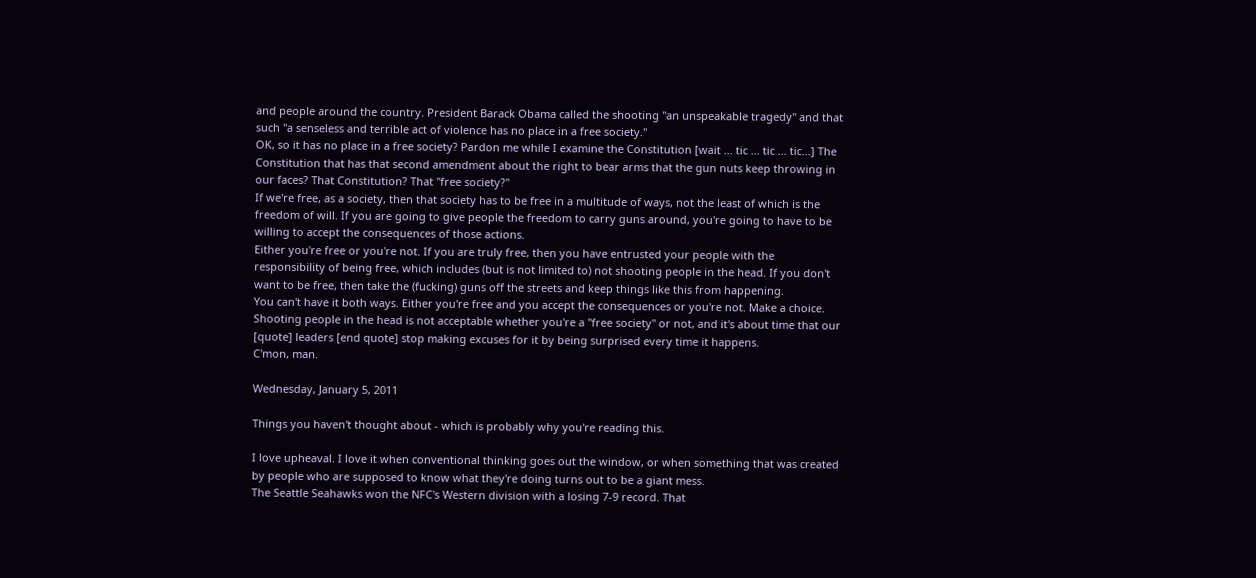and people around the country. President Barack Obama called the shooting "an unspeakable tragedy" and that such "a senseless and terrible act of violence has no place in a free society."
OK, so it has no place in a free society? Pardon me while I examine the Constitution [wait ... tic ... tic ... tic...] The Constitution that has that second amendment about the right to bear arms that the gun nuts keep throwing in our faces? That Constitution? That "free society?"
If we're free, as a society, then that society has to be free in a multitude of ways, not the least of which is the freedom of will. If you are going to give people the freedom to carry guns around, you're going to have to be willing to accept the consequences of those actions.
Either you're free or you're not. If you are truly free, then you have entrusted your people with the responsibility of being free, which includes (but is not limited to) not shooting people in the head. If you don't want to be free, then take the (fucking) guns off the streets and keep things like this from happening.
You can't have it both ways. Either you're free and you accept the consequences or you're not. Make a choice.
Shooting people in the head is not acceptable whether you're a "free society" or not, and it's about time that our [quote] leaders [end quote] stop making excuses for it by being surprised every time it happens.
C'mon, man.

Wednesday, January 5, 2011

Things you haven't thought about - which is probably why you're reading this.

I love upheaval. I love it when conventional thinking goes out the window, or when something that was created by people who are supposed to know what they're doing turns out to be a giant mess.
The Seattle Seahawks won the NFC's Western division with a losing 7-9 record. That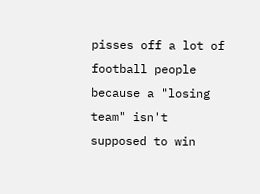pisses off a lot of football people because a "losing team" isn't supposed to win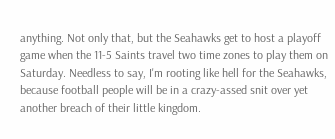anything. Not only that, but the Seahawks get to host a playoff game when the 11-5 Saints travel two time zones to play them on Saturday. Needless to say, I'm rooting like hell for the Seahawks, because football people will be in a crazy-assed snit over yet another breach of their little kingdom.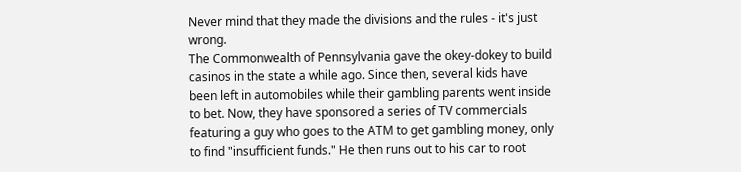Never mind that they made the divisions and the rules - it's just wrong.
The Commonwealth of Pennsylvania gave the okey-dokey to build casinos in the state a while ago. Since then, several kids have been left in automobiles while their gambling parents went inside to bet. Now, they have sponsored a series of TV commercials featuring a guy who goes to the ATM to get gambling money, only to find "insufficient funds." He then runs out to his car to root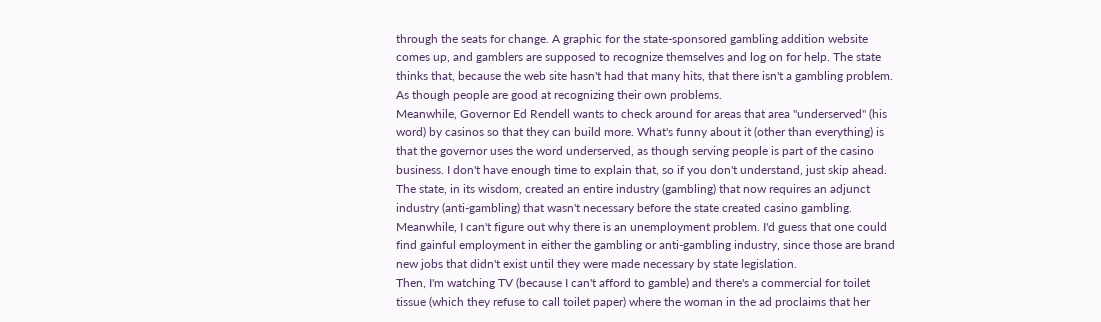through the seats for change. A graphic for the state-sponsored gambling addition website comes up, and gamblers are supposed to recognize themselves and log on for help. The state thinks that, because the web site hasn't had that many hits, that there isn't a gambling problem. As though people are good at recognizing their own problems.
Meanwhile, Governor Ed Rendell wants to check around for areas that area "underserved" (his word) by casinos so that they can build more. What's funny about it (other than everything) is that the governor uses the word underserved, as though serving people is part of the casino business. I don't have enough time to explain that, so if you don't understand, just skip ahead.
The state, in its wisdom, created an entire industry (gambling) that now requires an adjunct industry (anti-gambling) that wasn't necessary before the state created casino gambling. Meanwhile, I can't figure out why there is an unemployment problem. I'd guess that one could find gainful employment in either the gambling or anti-gambling industry, since those are brand new jobs that didn't exist until they were made necessary by state legislation.
Then, I'm watching TV (because I can't afford to gamble) and there's a commercial for toilet tissue (which they refuse to call toilet paper) where the woman in the ad proclaims that her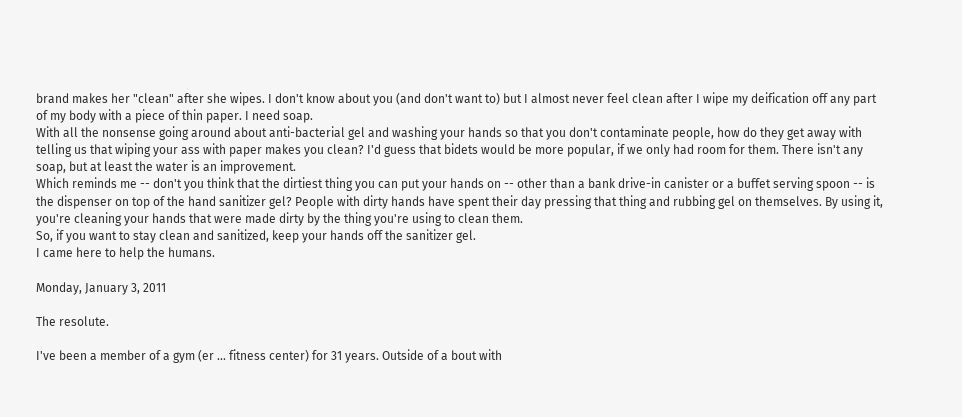brand makes her "clean" after she wipes. I don't know about you (and don't want to) but I almost never feel clean after I wipe my deification off any part of my body with a piece of thin paper. I need soap.
With all the nonsense going around about anti-bacterial gel and washing your hands so that you don't contaminate people, how do they get away with telling us that wiping your ass with paper makes you clean? I'd guess that bidets would be more popular, if we only had room for them. There isn't any soap, but at least the water is an improvement.
Which reminds me -- don't you think that the dirtiest thing you can put your hands on -- other than a bank drive-in canister or a buffet serving spoon -- is the dispenser on top of the hand sanitizer gel? People with dirty hands have spent their day pressing that thing and rubbing gel on themselves. By using it, you're cleaning your hands that were made dirty by the thing you're using to clean them.
So, if you want to stay clean and sanitized, keep your hands off the sanitizer gel.
I came here to help the humans.

Monday, January 3, 2011

The resolute.

I've been a member of a gym (er ... fitness center) for 31 years. Outside of a bout with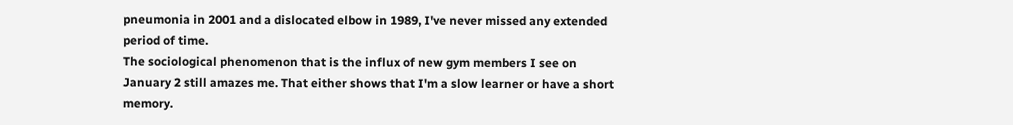pneumonia in 2001 and a dislocated elbow in 1989, I've never missed any extended period of time.
The sociological phenomenon that is the influx of new gym members I see on January 2 still amazes me. That either shows that I'm a slow learner or have a short memory.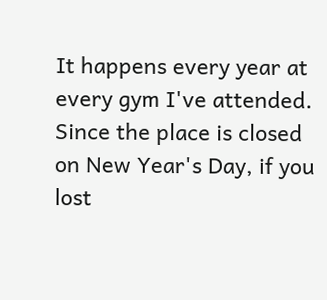It happens every year at every gym I've attended. Since the place is closed on New Year's Day, if you lost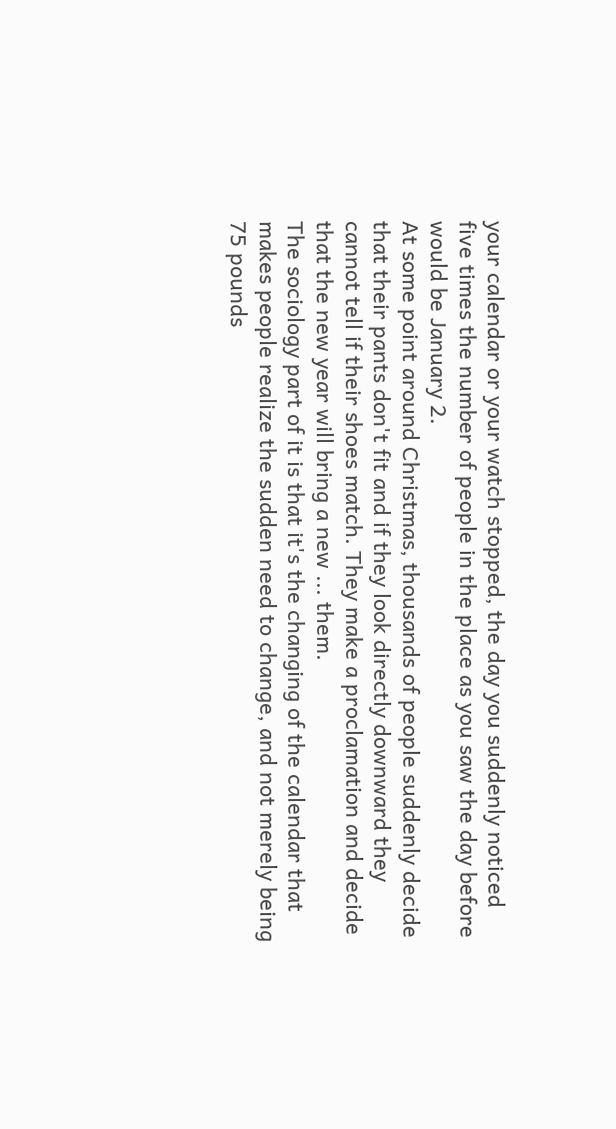your calendar or your watch stopped, the day you suddenly noticed five times the number of people in the place as you saw the day before would be January 2.
At some point around Christmas, thousands of people suddenly decide that their pants don't fit and if they look directly downward they cannot tell if their shoes match. They make a proclamation and decide that the new year will bring a new ... them.
The sociology part of it is that it's the changing of the calendar that makes people realize the sudden need to change, and not merely being 75 pounds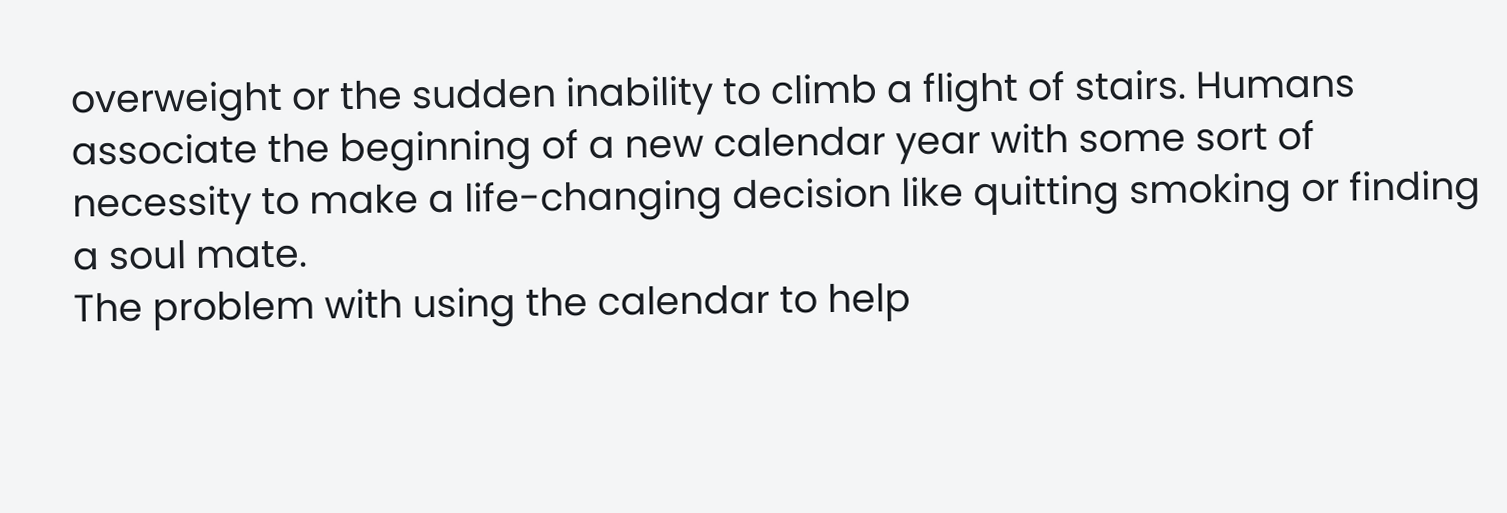overweight or the sudden inability to climb a flight of stairs. Humans associate the beginning of a new calendar year with some sort of necessity to make a life-changing decision like quitting smoking or finding a soul mate.
The problem with using the calendar to help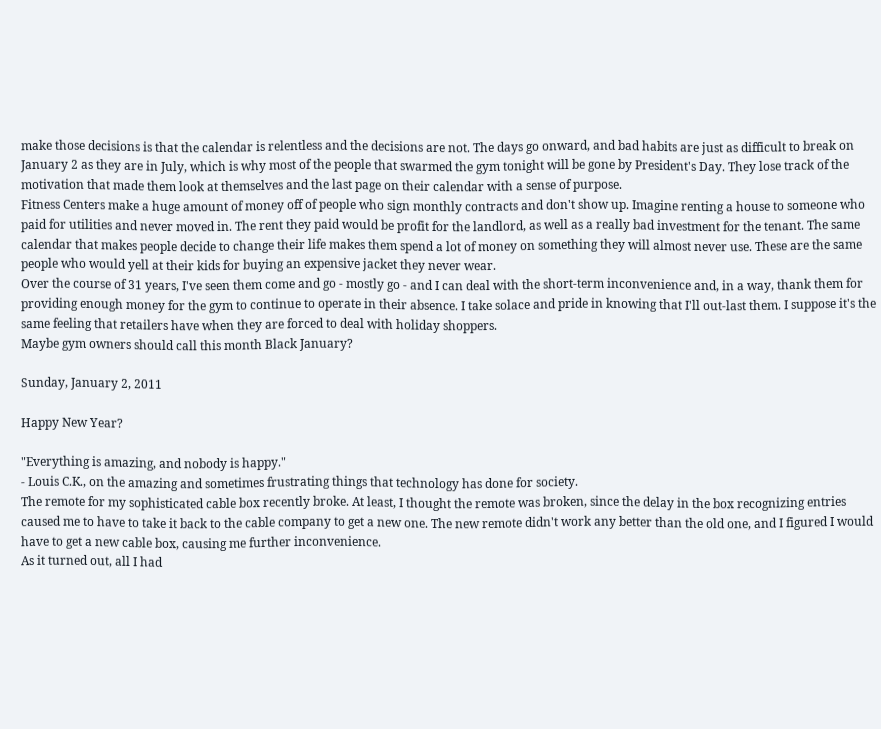make those decisions is that the calendar is relentless and the decisions are not. The days go onward, and bad habits are just as difficult to break on January 2 as they are in July, which is why most of the people that swarmed the gym tonight will be gone by President's Day. They lose track of the motivation that made them look at themselves and the last page on their calendar with a sense of purpose.
Fitness Centers make a huge amount of money off of people who sign monthly contracts and don't show up. Imagine renting a house to someone who paid for utilities and never moved in. The rent they paid would be profit for the landlord, as well as a really bad investment for the tenant. The same calendar that makes people decide to change their life makes them spend a lot of money on something they will almost never use. These are the same people who would yell at their kids for buying an expensive jacket they never wear.
Over the course of 31 years, I've seen them come and go - mostly go - and I can deal with the short-term inconvenience and, in a way, thank them for providing enough money for the gym to continue to operate in their absence. I take solace and pride in knowing that I'll out-last them. I suppose it's the same feeling that retailers have when they are forced to deal with holiday shoppers.
Maybe gym owners should call this month Black January?

Sunday, January 2, 2011

Happy New Year?

"Everything is amazing, and nobody is happy."
- Louis C.K., on the amazing and sometimes frustrating things that technology has done for society.
The remote for my sophisticated cable box recently broke. At least, I thought the remote was broken, since the delay in the box recognizing entries caused me to have to take it back to the cable company to get a new one. The new remote didn't work any better than the old one, and I figured I would have to get a new cable box, causing me further inconvenience.
As it turned out, all I had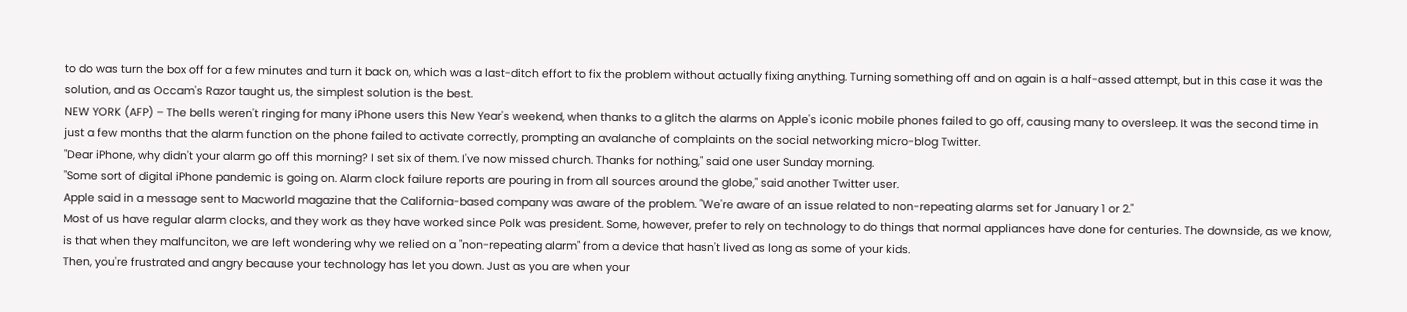to do was turn the box off for a few minutes and turn it back on, which was a last-ditch effort to fix the problem without actually fixing anything. Turning something off and on again is a half-assed attempt, but in this case it was the solution, and as Occam's Razor taught us, the simplest solution is the best.
NEW YORK (AFP) – The bells weren't ringing for many iPhone users this New Year's weekend, when thanks to a glitch the alarms on Apple's iconic mobile phones failed to go off, causing many to oversleep. It was the second time in just a few months that the alarm function on the phone failed to activate correctly, prompting an avalanche of complaints on the social networking micro-blog Twitter.
"Dear iPhone, why didn't your alarm go off this morning? I set six of them. I've now missed church. Thanks for nothing," said one user Sunday morning.
"Some sort of digital iPhone pandemic is going on. Alarm clock failure reports are pouring in from all sources around the globe," said another Twitter user.
Apple said in a message sent to Macworld magazine that the California-based company was aware of the problem. "We're aware of an issue related to non-repeating alarms set for January 1 or 2."
Most of us have regular alarm clocks, and they work as they have worked since Polk was president. Some, however, prefer to rely on technology to do things that normal appliances have done for centuries. The downside, as we know, is that when they malfunciton, we are left wondering why we relied on a "non-repeating alarm" from a device that hasn't lived as long as some of your kids.
Then, you're frustrated and angry because your technology has let you down. Just as you are when your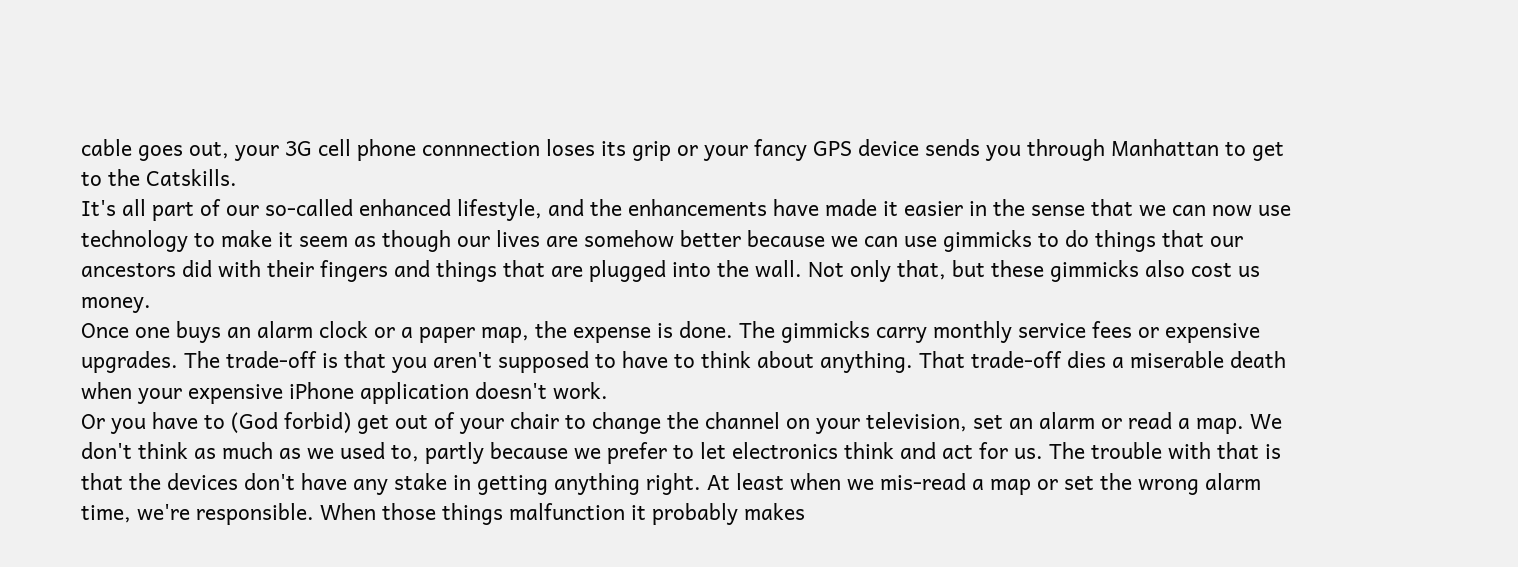cable goes out, your 3G cell phone connnection loses its grip or your fancy GPS device sends you through Manhattan to get to the Catskills.
It's all part of our so-called enhanced lifestyle, and the enhancements have made it easier in the sense that we can now use technology to make it seem as though our lives are somehow better because we can use gimmicks to do things that our ancestors did with their fingers and things that are plugged into the wall. Not only that, but these gimmicks also cost us money.
Once one buys an alarm clock or a paper map, the expense is done. The gimmicks carry monthly service fees or expensive upgrades. The trade-off is that you aren't supposed to have to think about anything. That trade-off dies a miserable death when your expensive iPhone application doesn't work.
Or you have to (God forbid) get out of your chair to change the channel on your television, set an alarm or read a map. We don't think as much as we used to, partly because we prefer to let electronics think and act for us. The trouble with that is that the devices don't have any stake in getting anything right. At least when we mis-read a map or set the wrong alarm time, we're responsible. When those things malfunction it probably makes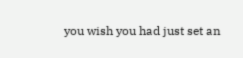you wish you had just set an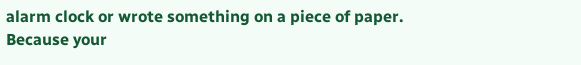alarm clock or wrote something on a piece of paper.
Because your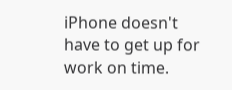iPhone doesn't have to get up for work on time.